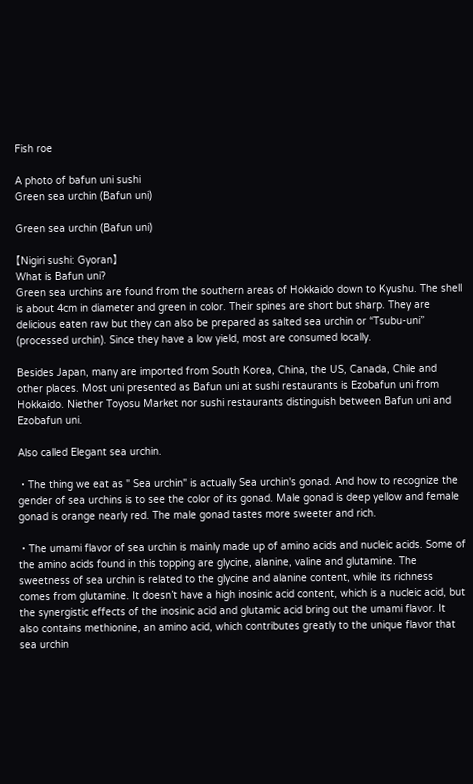Fish roe

A photo of bafun uni sushi
Green sea urchin (Bafun uni)

Green sea urchin (Bafun uni)

【Nigiri sushi: Gyoran】
What is Bafun uni?
Green sea urchins are found from the southern areas of Hokkaido down to Kyushu. The shell is about 4cm in diameter and green in color. Their spines are short but sharp. They are delicious eaten raw but they can also be prepared as salted sea urchin or “Tsubu-uni” (processed urchin). Since they have a low yield, most are consumed locally.

Besides Japan, many are imported from South Korea, China, the US, Canada, Chile and other places. Most uni presented as Bafun uni at sushi restaurants is Ezobafun uni from Hokkaido. Niether Toyosu Market nor sushi restaurants distinguish between Bafun uni and Ezobafun uni.

Also called Elegant sea urchin.

・The thing we eat as " Sea urchin" is actually Sea urchin's gonad. And how to recognize the gender of sea urchins is to see the color of its gonad. Male gonad is deep yellow and female gonad is orange nearly red. The male gonad tastes more sweeter and rich.

・The umami flavor of sea urchin is mainly made up of amino acids and nucleic acids. Some of the amino acids found in this topping are glycine, alanine, valine and glutamine. The sweetness of sea urchin is related to the glycine and alanine content, while its richness comes from glutamine. It doesn’t have a high inosinic acid content, which is a nucleic acid, but the synergistic effects of the inosinic acid and glutamic acid bring out the umami flavor. It also contains methionine, an amino acid, which contributes greatly to the unique flavor that sea urchin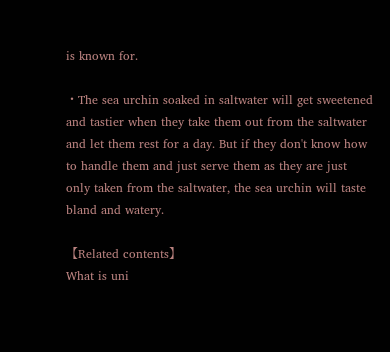is known for.

・The sea urchin soaked in saltwater will get sweetened and tastier when they take them out from the saltwater and let them rest for a day. But if they don't know how to handle them and just serve them as they are just only taken from the saltwater, the sea urchin will taste bland and watery.

【Related contents】
What is uni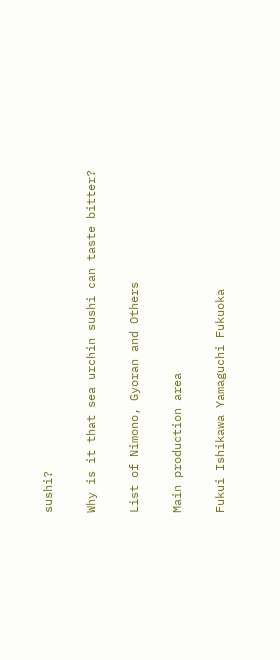sushi?

Why is it that sea urchin sushi can taste bitter?

List of Nimono, Gyoran and Others

Main production area

Fukui Ishikawa Yamaguchi Fukuoka